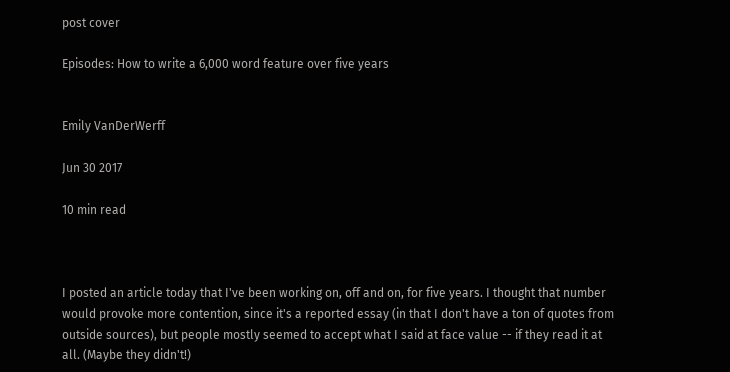post cover

Episodes: How to write a 6,000 word feature over five years


Emily VanDerWerff

Jun 30 2017

10 min read



I posted an article today that I've been working on, off and on, for five years. I thought that number would provoke more contention, since it's a reported essay (in that I don't have a ton of quotes from outside sources), but people mostly seemed to accept what I said at face value -- if they read it at all. (Maybe they didn't!)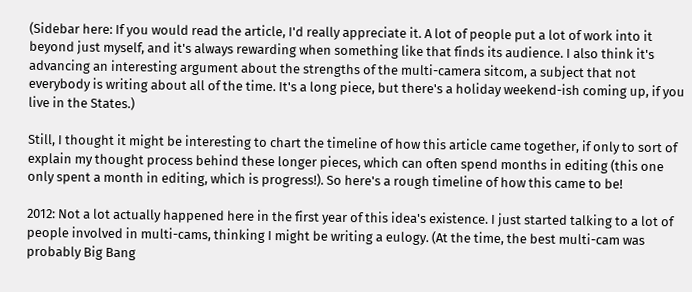(Sidebar here: If you would read the article, I'd really appreciate it. A lot of people put a lot of work into it beyond just myself, and it's always rewarding when something like that finds its audience. I also think it's advancing an interesting argument about the strengths of the multi-camera sitcom, a subject that not everybody is writing about all of the time. It's a long piece, but there's a holiday weekend-ish coming up, if you live in the States.)

Still, I thought it might be interesting to chart the timeline of how this article came together, if only to sort of explain my thought process behind these longer pieces, which can often spend months in editing (this one only spent a month in editing, which is progress!). So here's a rough timeline of how this came to be!

2012: Not a lot actually happened here in the first year of this idea's existence. I just started talking to a lot of people involved in multi-cams, thinking I might be writing a eulogy. (At the time, the best multi-cam was probably Big Bang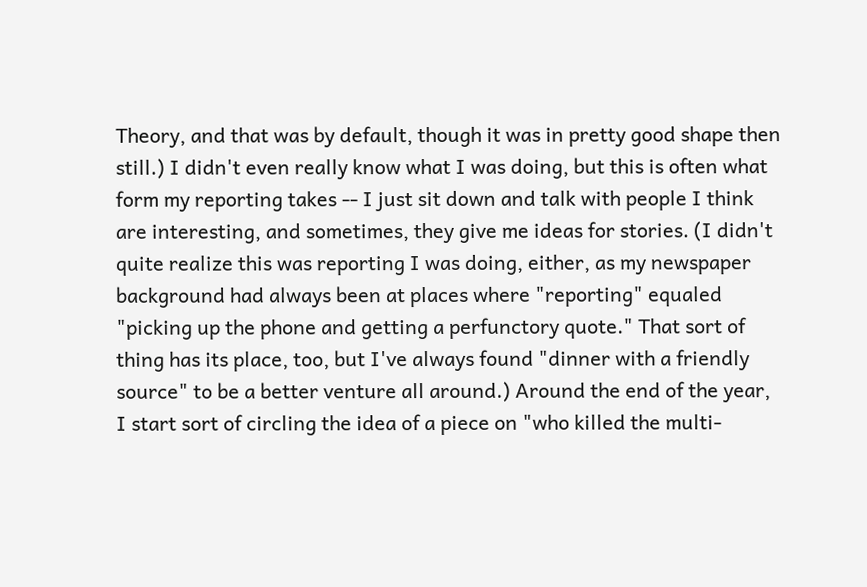Theory, and that was by default, though it was in pretty good shape then still.) I didn't even really know what I was doing, but this is often what form my reporting takes -- I just sit down and talk with people I think are interesting, and sometimes, they give me ideas for stories. (I didn't quite realize this was reporting I was doing, either, as my newspaper background had always been at places where "reporting" equaled "picking up the phone and getting a perfunctory quote." That sort of thing has its place, too, but I've always found "dinner with a friendly source" to be a better venture all around.) Around the end of the year, I start sort of circling the idea of a piece on "who killed the multi-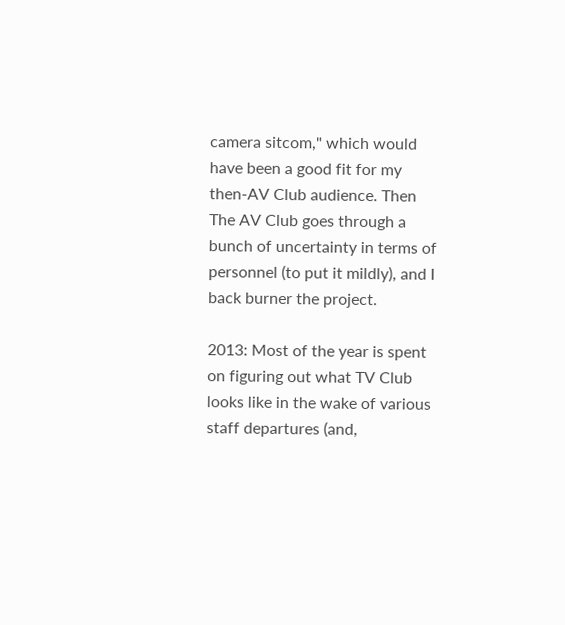camera sitcom," which would have been a good fit for my then-AV Club audience. Then The AV Club goes through a bunch of uncertainty in terms of personnel (to put it mildly), and I back burner the project.

2013: Most of the year is spent on figuring out what TV Club looks like in the wake of various staff departures (and,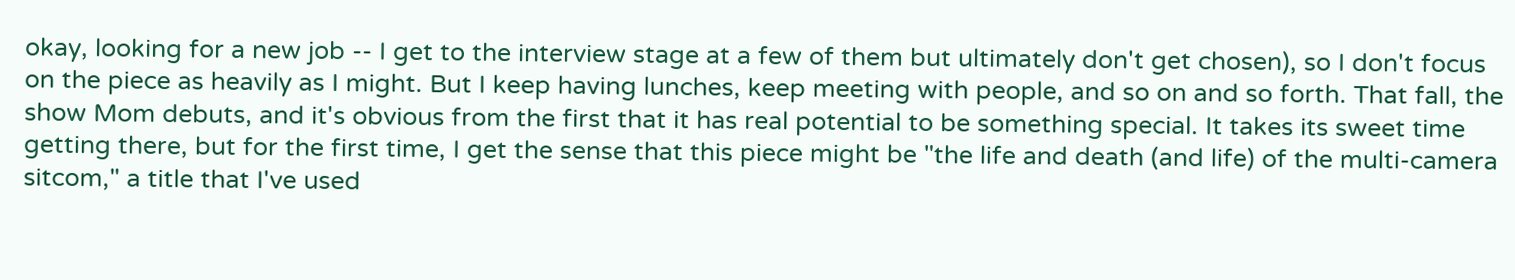okay, looking for a new job -- I get to the interview stage at a few of them but ultimately don't get chosen), so I don't focus on the piece as heavily as I might. But I keep having lunches, keep meeting with people, and so on and so forth. That fall, the show Mom debuts, and it's obvious from the first that it has real potential to be something special. It takes its sweet time getting there, but for the first time, I get the sense that this piece might be "the life and death (and life) of the multi-camera sitcom," a title that I've used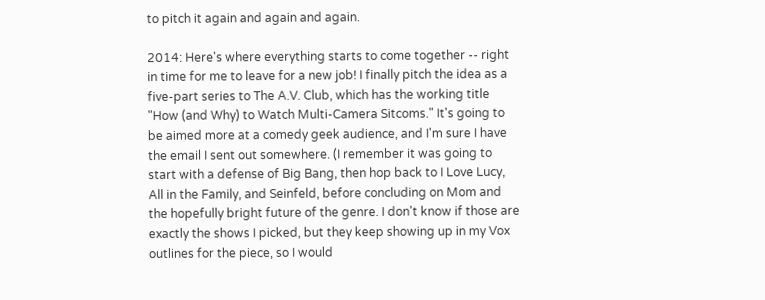to pitch it again and again and again.

2014: Here's where everything starts to come together -- right in time for me to leave for a new job! I finally pitch the idea as a five-part series to The A.V. Club, which has the working title "How (and Why) to Watch Multi-Camera Sitcoms." It's going to be aimed more at a comedy geek audience, and I'm sure I have the email I sent out somewhere. (I remember it was going to start with a defense of Big Bang, then hop back to I Love Lucy, All in the Family, and Seinfeld, before concluding on Mom and the hopefully bright future of the genre. I don't know if those are exactly the shows I picked, but they keep showing up in my Vox outlines for the piece, so I would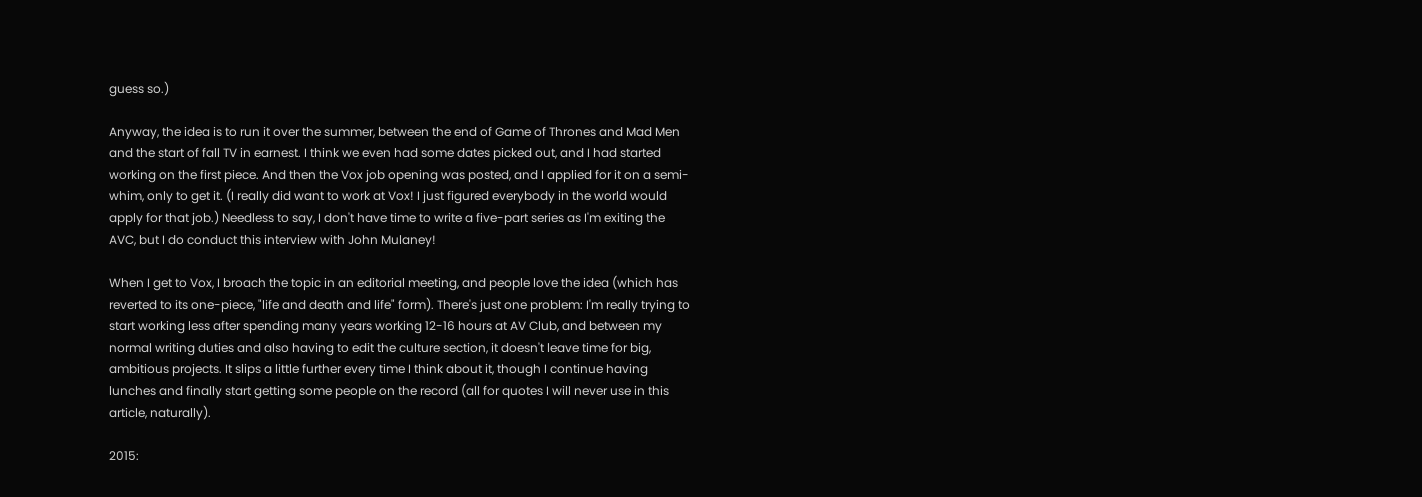guess so.)

Anyway, the idea is to run it over the summer, between the end of Game of Thrones and Mad Men and the start of fall TV in earnest. I think we even had some dates picked out, and I had started working on the first piece. And then the Vox job opening was posted, and I applied for it on a semi-whim, only to get it. (I really did want to work at Vox! I just figured everybody in the world would apply for that job.) Needless to say, I don't have time to write a five-part series as I'm exiting the AVC, but I do conduct this interview with John Mulaney!

When I get to Vox, I broach the topic in an editorial meeting, and people love the idea (which has reverted to its one-piece, "life and death and life" form). There's just one problem: I'm really trying to start working less after spending many years working 12-16 hours at AV Club, and between my normal writing duties and also having to edit the culture section, it doesn't leave time for big, ambitious projects. It slips a little further every time I think about it, though I continue having lunches and finally start getting some people on the record (all for quotes I will never use in this article, naturally).

2015: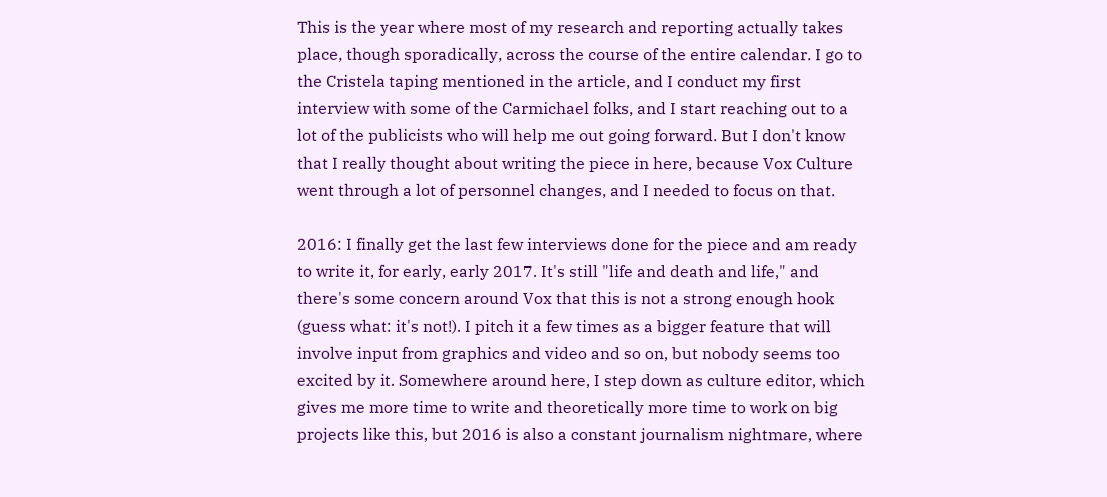This is the year where most of my research and reporting actually takes place, though sporadically, across the course of the entire calendar. I go to the Cristela taping mentioned in the article, and I conduct my first interview with some of the Carmichael folks, and I start reaching out to a lot of the publicists who will help me out going forward. But I don't know that I really thought about writing the piece in here, because Vox Culture went through a lot of personnel changes, and I needed to focus on that.

2016: I finally get the last few interviews done for the piece and am ready to write it, for early, early 2017. It's still "life and death and life," and there's some concern around Vox that this is not a strong enough hook (guess what: it's not!). I pitch it a few times as a bigger feature that will involve input from graphics and video and so on, but nobody seems too excited by it. Somewhere around here, I step down as culture editor, which gives me more time to write and theoretically more time to work on big projects like this, but 2016 is also a constant journalism nightmare, where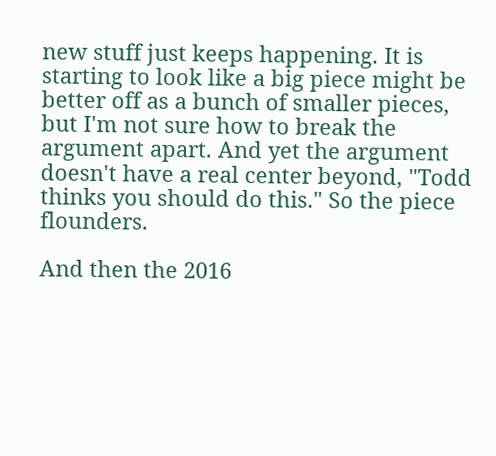new stuff just keeps happening. It is starting to look like a big piece might be better off as a bunch of smaller pieces, but I'm not sure how to break the argument apart. And yet the argument doesn't have a real center beyond, "Todd thinks you should do this." So the piece flounders.

And then the 2016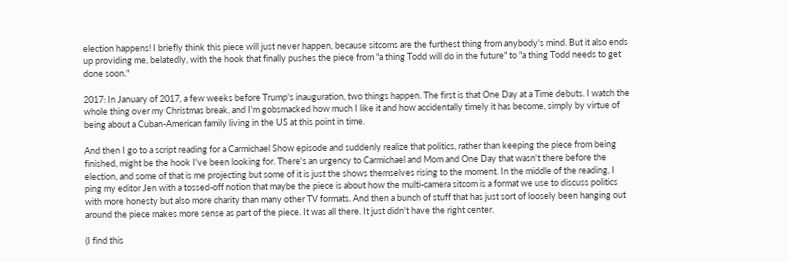election happens! I briefly think this piece will just never happen, because sitcoms are the furthest thing from anybody's mind. But it also ends up providing me, belatedly, with the hook that finally pushes the piece from "a thing Todd will do in the future" to "a thing Todd needs to get done soon."

2017: In January of 2017, a few weeks before Trump's inauguration, two things happen. The first is that One Day at a Time debuts. I watch the whole thing over my Christmas break, and I'm gobsmacked how much I like it and how accidentally timely it has become, simply by virtue of being about a Cuban-American family living in the US at this point in time.

And then I go to a script reading for a Carmichael Show episode and suddenly realize that politics, rather than keeping the piece from being finished, might be the hook I've been looking for. There's an urgency to Carmichael and Mom and One Day that wasn't there before the election, and some of that is me projecting but some of it is just the shows themselves rising to the moment. In the middle of the reading, I ping my editor Jen with a tossed-off notion that maybe the piece is about how the multi-camera sitcom is a format we use to discuss politics with more honesty but also more charity than many other TV formats. And then a bunch of stuff that has just sort of loosely been hanging out around the piece makes more sense as part of the piece. It was all there. It just didn't have the right center.

(I find this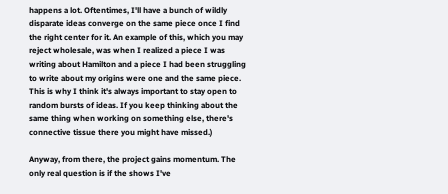happens a lot. Oftentimes, I'll have a bunch of wildly disparate ideas converge on the same piece once I find the right center for it. An example of this, which you may reject wholesale, was when I realized a piece I was writing about Hamilton and a piece I had been struggling to write about my origins were one and the same piece. This is why I think it's always important to stay open to random bursts of ideas. If you keep thinking about the same thing when working on something else, there's connective tissue there you might have missed.)

Anyway, from there, the project gains momentum. The only real question is if the shows I've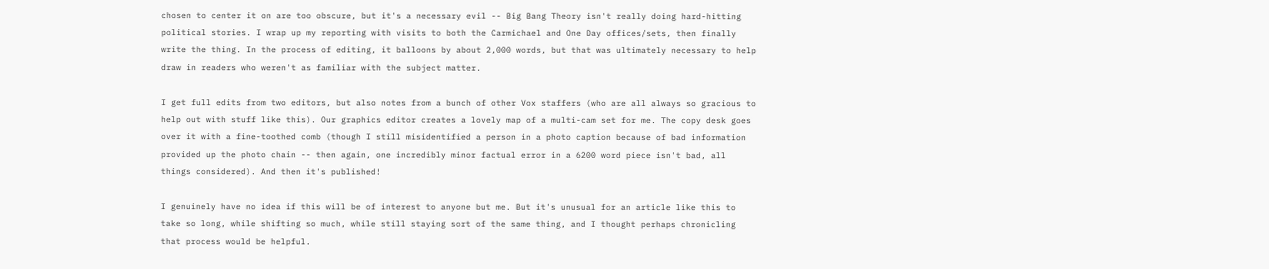chosen to center it on are too obscure, but it's a necessary evil -- Big Bang Theory isn't really doing hard-hitting political stories. I wrap up my reporting with visits to both the Carmichael and One Day offices/sets, then finally write the thing. In the process of editing, it balloons by about 2,000 words, but that was ultimately necessary to help draw in readers who weren't as familiar with the subject matter.

I get full edits from two editors, but also notes from a bunch of other Vox staffers (who are all always so gracious to help out with stuff like this). Our graphics editor creates a lovely map of a multi-cam set for me. The copy desk goes over it with a fine-toothed comb (though I still misidentified a person in a photo caption because of bad information provided up the photo chain -- then again, one incredibly minor factual error in a 6200 word piece isn't bad, all things considered). And then it's published!

I genuinely have no idea if this will be of interest to anyone but me. But it's unusual for an article like this to take so long, while shifting so much, while still staying sort of the same thing, and I thought perhaps chronicling that process would be helpful.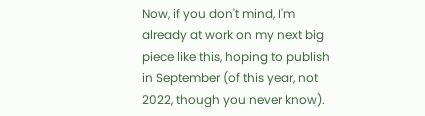Now, if you don't mind, I'm already at work on my next big piece like this, hoping to publish in September (of this year, not 2022, though you never know).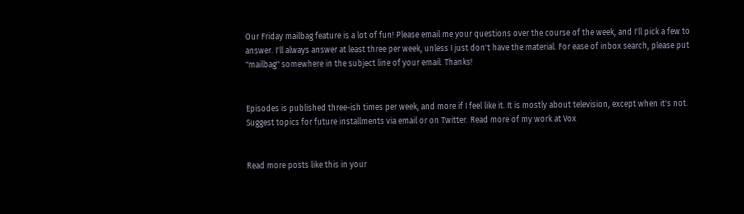Our Friday mailbag feature is a lot of fun! Please email me your questions over the course of the week, and I'll pick a few to answer. I'll always answer at least three per week, unless I just don't have the material. For ease of inbox search, please put "mailbag" somewhere in the subject line of your email. Thanks!


Episodes is published three-ish times per week, and more if I feel like it. It is mostly about television, except when it's not. Suggest topics for future installments via email or on Twitter. Read more of my work at Vox


Read more posts like this in your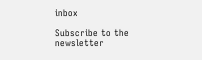inbox

Subscribe to the newsletter